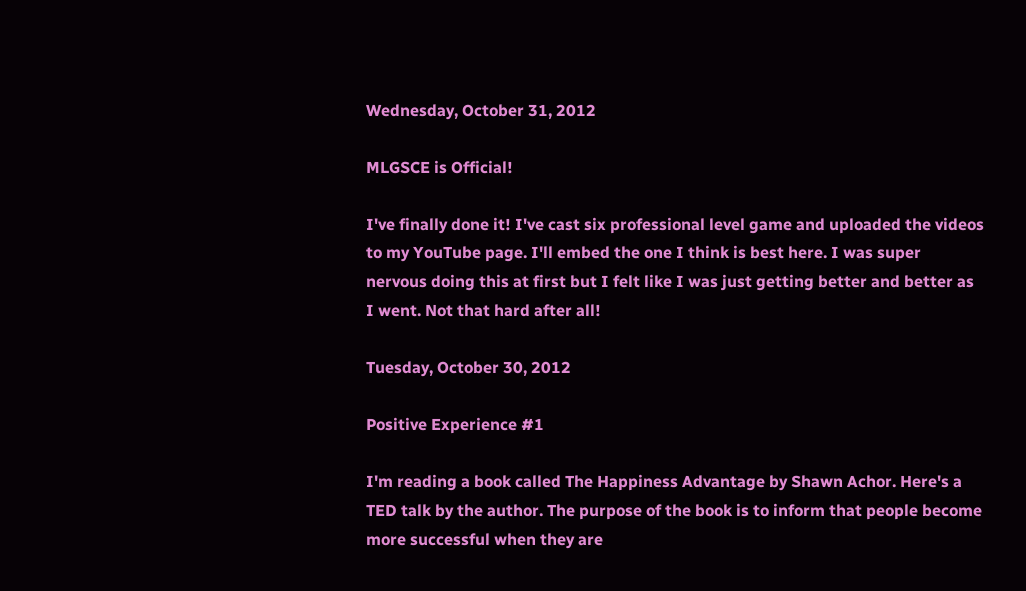Wednesday, October 31, 2012

MLGSCE is Official!

I've finally done it! I've cast six professional level game and uploaded the videos to my YouTube page. I'll embed the one I think is best here. I was super nervous doing this at first but I felt like I was just getting better and better as I went. Not that hard after all!

Tuesday, October 30, 2012

Positive Experience #1

I'm reading a book called The Happiness Advantage by Shawn Achor. Here's a TED talk by the author. The purpose of the book is to inform that people become more successful when they are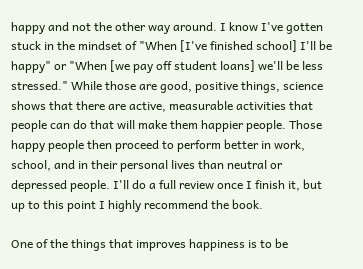happy and not the other way around. I know I've gotten stuck in the mindset of "When [I've finished school] I'll be happy" or "When [we pay off student loans] we'll be less stressed." While those are good, positive things, science shows that there are active, measurable activities that people can do that will make them happier people. Those happy people then proceed to perform better in work, school, and in their personal lives than neutral or depressed people. I'll do a full review once I finish it, but up to this point I highly recommend the book.

One of the things that improves happiness is to be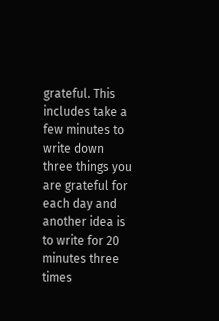grateful. This includes take a few minutes to write down three things you are grateful for each day and another idea is to write for 20 minutes three times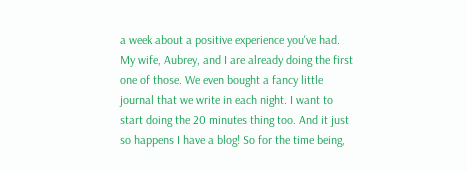a week about a positive experience you've had. My wife, Aubrey, and I are already doing the first one of those. We even bought a fancy little journal that we write in each night. I want to start doing the 20 minutes thing too. And it just so happens I have a blog! So for the time being,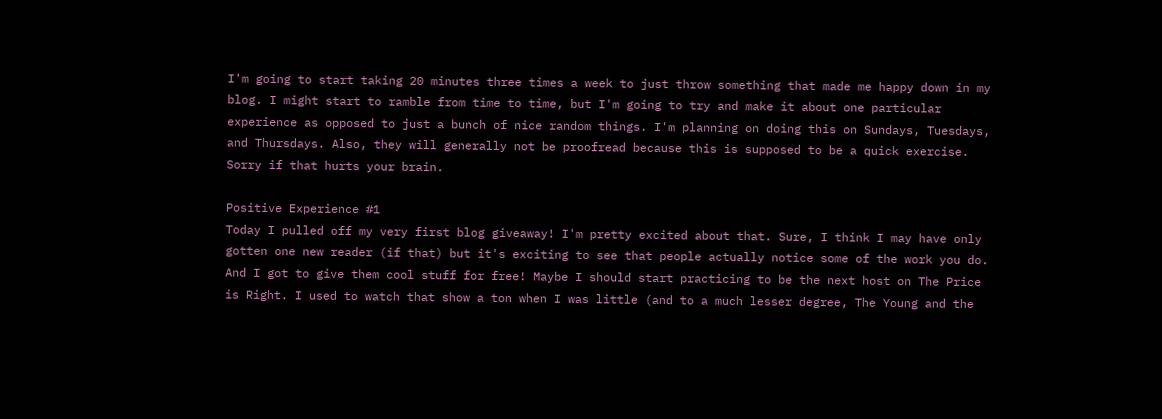I'm going to start taking 20 minutes three times a week to just throw something that made me happy down in my blog. I might start to ramble from time to time, but I'm going to try and make it about one particular experience as opposed to just a bunch of nice random things. I'm planning on doing this on Sundays, Tuesdays, and Thursdays. Also, they will generally not be proofread because this is supposed to be a quick exercise. Sorry if that hurts your brain.

Positive Experience #1
Today I pulled off my very first blog giveaway! I'm pretty excited about that. Sure, I think I may have only gotten one new reader (if that) but it's exciting to see that people actually notice some of the work you do. And I got to give them cool stuff for free! Maybe I should start practicing to be the next host on The Price is Right. I used to watch that show a ton when I was little (and to a much lesser degree, The Young and the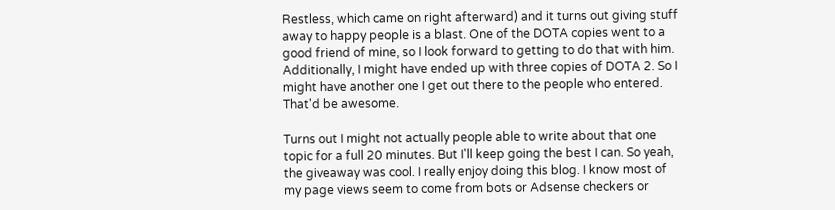Restless, which came on right afterward) and it turns out giving stuff away to happy people is a blast. One of the DOTA copies went to a good friend of mine, so I look forward to getting to do that with him. Additionally, I might have ended up with three copies of DOTA 2. So I might have another one I get out there to the people who entered. That'd be awesome.

Turns out I might not actually people able to write about that one topic for a full 20 minutes. But I'll keep going the best I can. So yeah, the giveaway was cool. I really enjoy doing this blog. I know most of my page views seem to come from bots or Adsense checkers or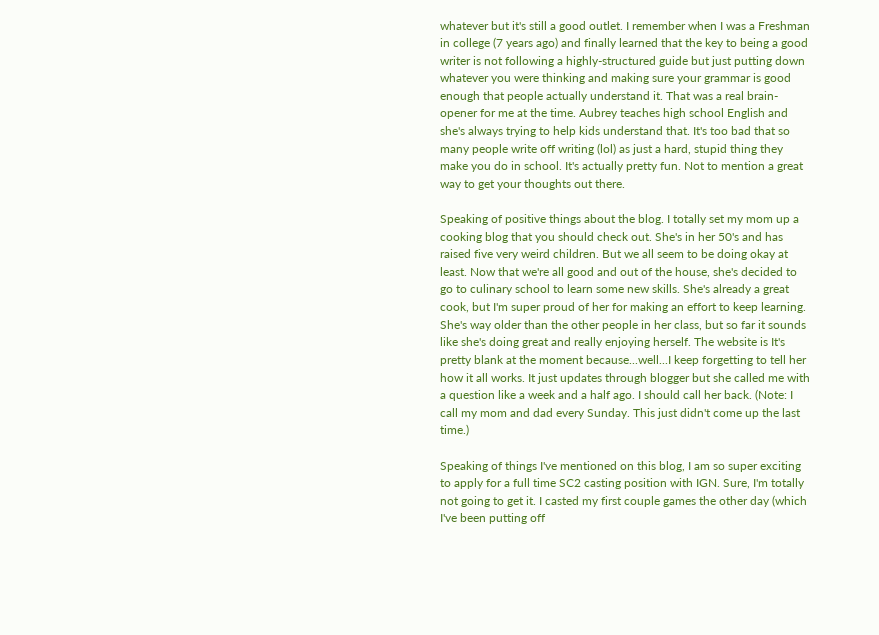whatever but it's still a good outlet. I remember when I was a Freshman in college (7 years ago) and finally learned that the key to being a good writer is not following a highly-structured guide but just putting down whatever you were thinking and making sure your grammar is good enough that people actually understand it. That was a real brain-opener for me at the time. Aubrey teaches high school English and she's always trying to help kids understand that. It's too bad that so many people write off writing (lol) as just a hard, stupid thing they make you do in school. It's actually pretty fun. Not to mention a great way to get your thoughts out there.

Speaking of positive things about the blog. I totally set my mom up a cooking blog that you should check out. She's in her 50's and has raised five very weird children. But we all seem to be doing okay at least. Now that we're all good and out of the house, she's decided to go to culinary school to learn some new skills. She's already a great cook, but I'm super proud of her for making an effort to keep learning. She's way older than the other people in her class, but so far it sounds like she's doing great and really enjoying herself. The website is It's pretty blank at the moment because...well...I keep forgetting to tell her how it all works. It just updates through blogger but she called me with a question like a week and a half ago. I should call her back. (Note: I call my mom and dad every Sunday. This just didn't come up the last time.)

Speaking of things I've mentioned on this blog, I am so super exciting to apply for a full time SC2 casting position with IGN. Sure, I'm totally not going to get it. I casted my first couple games the other day (which I've been putting off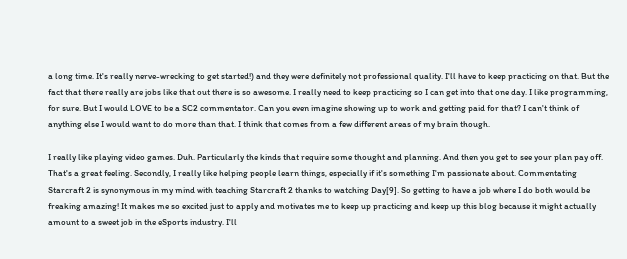a long time. It's really nerve-wrecking to get started!) and they were definitely not professional quality. I'll have to keep practicing on that. But the fact that there really are jobs like that out there is so awesome. I really need to keep practicing so I can get into that one day. I like programming, for sure. But I would LOVE to be a SC2 commentator. Can you even imagine showing up to work and getting paid for that? I can't think of anything else I would want to do more than that. I think that comes from a few different areas of my brain though.

I really like playing video games. Duh. Particularly the kinds that require some thought and planning. And then you get to see your plan pay off. That's a great feeling. Secondly, I really like helping people learn things, especially if it's something I'm passionate about. Commentating Starcraft 2 is synonymous in my mind with teaching Starcraft 2 thanks to watching Day[9]. So getting to have a job where I do both would be freaking amazing! It makes me so excited just to apply and motivates me to keep up practicing and keep up this blog because it might actually amount to a sweet job in the eSports industry. I'll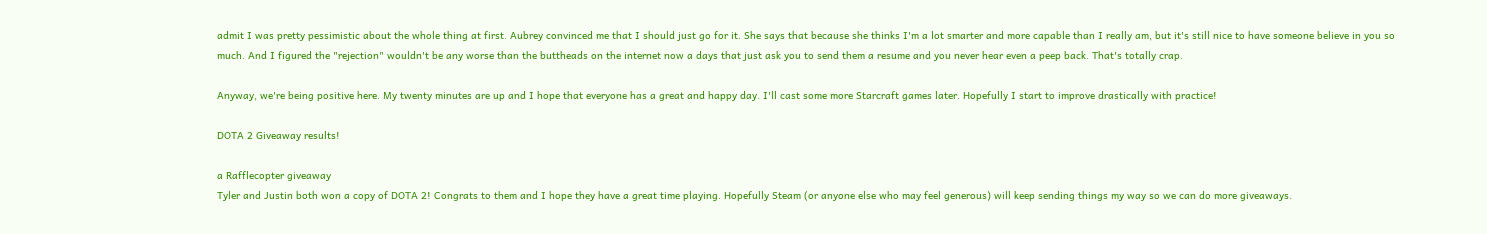admit I was pretty pessimistic about the whole thing at first. Aubrey convinced me that I should just go for it. She says that because she thinks I'm a lot smarter and more capable than I really am, but it's still nice to have someone believe in you so much. And I figured the "rejection" wouldn't be any worse than the buttheads on the internet now a days that just ask you to send them a resume and you never hear even a peep back. That's totally crap.

Anyway, we're being positive here. My twenty minutes are up and I hope that everyone has a great and happy day. I'll cast some more Starcraft games later. Hopefully I start to improve drastically with practice!

DOTA 2 Giveaway results!

a Rafflecopter giveaway
Tyler and Justin both won a copy of DOTA 2! Congrats to them and I hope they have a great time playing. Hopefully Steam (or anyone else who may feel generous) will keep sending things my way so we can do more giveaways.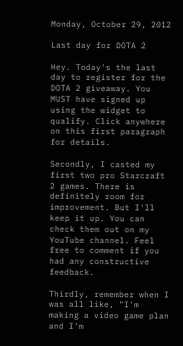Monday, October 29, 2012

Last day for DOTA 2

Hey. Today's the last day to register for the DOTA 2 giveaway. You MUST have signed up using the widget to qualify. Click anywhere on this first paragraph for details.

Secondly, I casted my first two pro Starcraft 2 games. There is definitely room for improvement. But I'll keep it up. You can check them out on my YouTube channel. Feel free to comment if you had any constructive feedback.

Thirdly, remember when I was all like, "I'm making a video game plan and I'm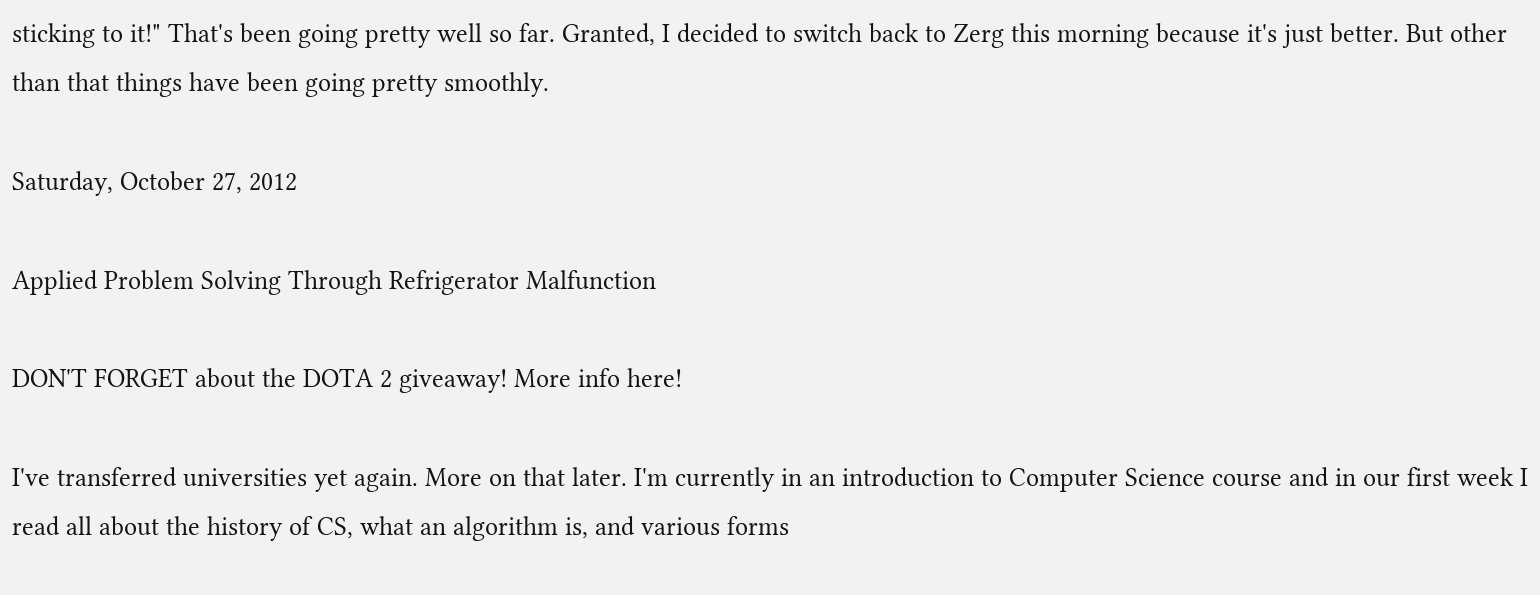sticking to it!" That's been going pretty well so far. Granted, I decided to switch back to Zerg this morning because it's just better. But other than that things have been going pretty smoothly.

Saturday, October 27, 2012

Applied Problem Solving Through Refrigerator Malfunction

DON'T FORGET about the DOTA 2 giveaway! More info here!

I've transferred universities yet again. More on that later. I'm currently in an introduction to Computer Science course and in our first week I read all about the history of CS, what an algorithm is, and various forms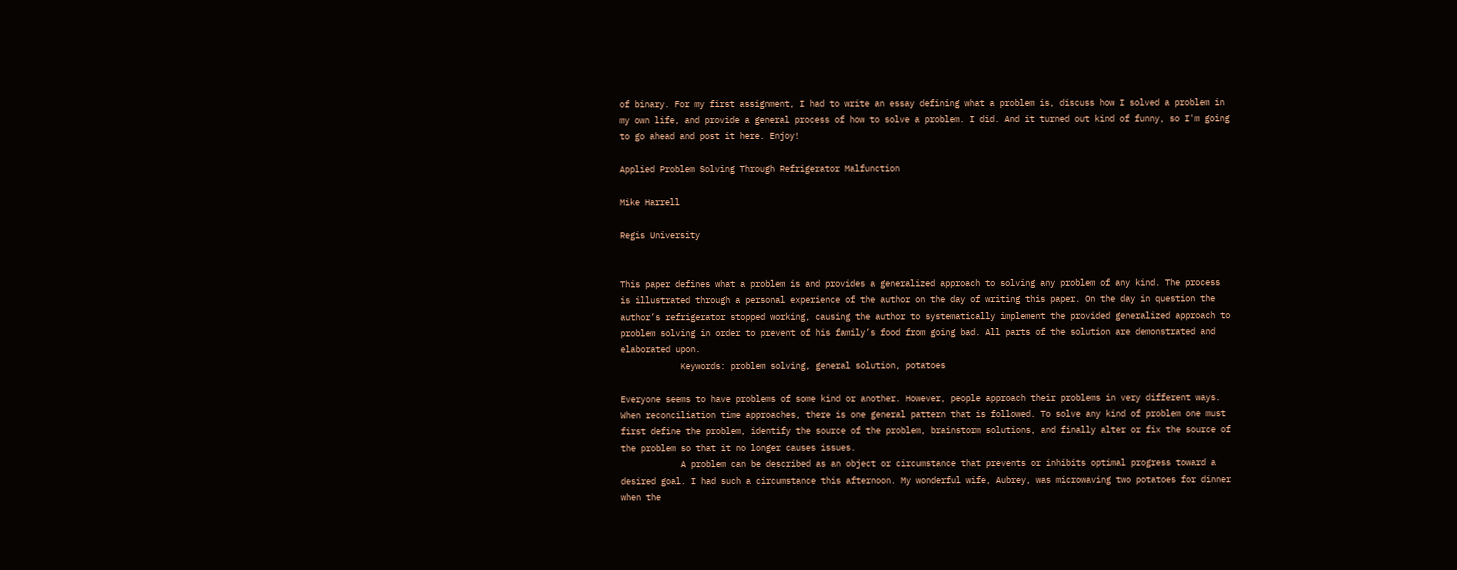of binary. For my first assignment, I had to write an essay defining what a problem is, discuss how I solved a problem in my own life, and provide a general process of how to solve a problem. I did. And it turned out kind of funny, so I'm going to go ahead and post it here. Enjoy!

Applied Problem Solving Through Refrigerator Malfunction

Mike Harrell

Regis University


This paper defines what a problem is and provides a generalized approach to solving any problem of any kind. The process is illustrated through a personal experience of the author on the day of writing this paper. On the day in question the author’s refrigerator stopped working, causing the author to systematically implement the provided generalized approach to problem solving in order to prevent of his family’s food from going bad. All parts of the solution are demonstrated and elaborated upon.
            Keywords: problem solving, general solution, potatoes

Everyone seems to have problems of some kind or another. However, people approach their problems in very different ways. When reconciliation time approaches, there is one general pattern that is followed. To solve any kind of problem one must first define the problem, identify the source of the problem, brainstorm solutions, and finally alter or fix the source of the problem so that it no longer causes issues.
            A problem can be described as an object or circumstance that prevents or inhibits optimal progress toward a desired goal. I had such a circumstance this afternoon. My wonderful wife, Aubrey, was microwaving two potatoes for dinner when the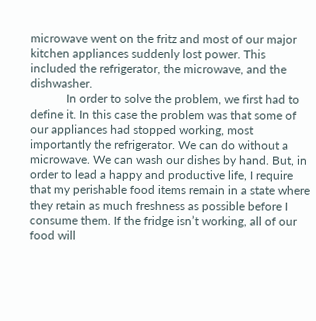microwave went on the fritz and most of our major kitchen appliances suddenly lost power. This included the refrigerator, the microwave, and the dishwasher.
            In order to solve the problem, we first had to define it. In this case the problem was that some of our appliances had stopped working, most importantly the refrigerator. We can do without a microwave. We can wash our dishes by hand. But, in order to lead a happy and productive life, I require that my perishable food items remain in a state where they retain as much freshness as possible before I consume them. If the fridge isn’t working, all of our food will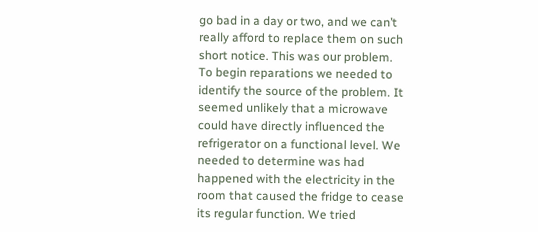go bad in a day or two, and we can’t really afford to replace them on such short notice. This was our problem.
To begin reparations we needed to identify the source of the problem. It seemed unlikely that a microwave could have directly influenced the refrigerator on a functional level. We needed to determine was had happened with the electricity in the room that caused the fridge to cease its regular function. We tried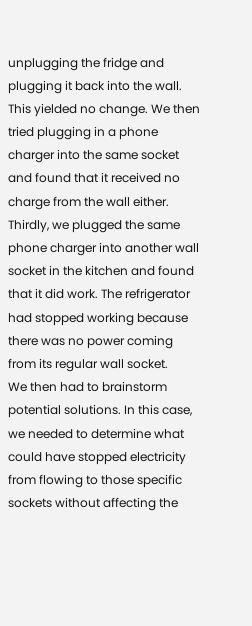unplugging the fridge and plugging it back into the wall. This yielded no change. We then tried plugging in a phone charger into the same socket and found that it received no charge from the wall either. Thirdly, we plugged the same phone charger into another wall socket in the kitchen and found that it did work. The refrigerator had stopped working because there was no power coming from its regular wall socket.
We then had to brainstorm potential solutions. In this case, we needed to determine what could have stopped electricity from flowing to those specific sockets without affecting the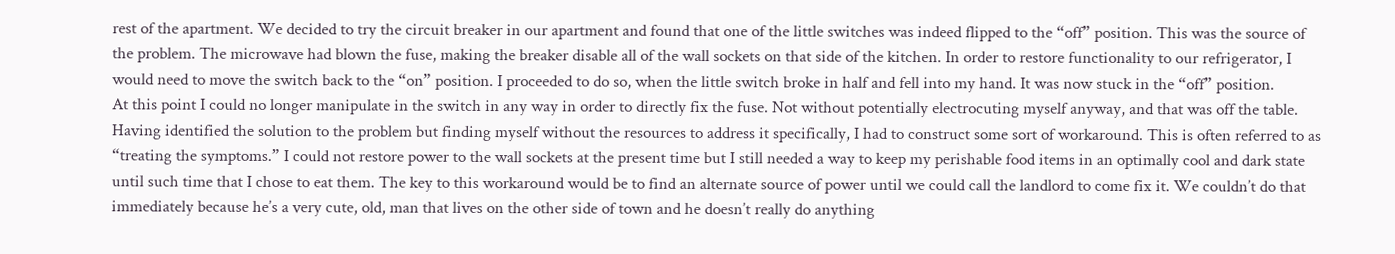rest of the apartment. We decided to try the circuit breaker in our apartment and found that one of the little switches was indeed flipped to the “off” position. This was the source of the problem. The microwave had blown the fuse, making the breaker disable all of the wall sockets on that side of the kitchen. In order to restore functionality to our refrigerator, I would need to move the switch back to the “on” position. I proceeded to do so, when the little switch broke in half and fell into my hand. It was now stuck in the “off” position.
At this point I could no longer manipulate in the switch in any way in order to directly fix the fuse. Not without potentially electrocuting myself anyway, and that was off the table. Having identified the solution to the problem but finding myself without the resources to address it specifically, I had to construct some sort of workaround. This is often referred to as “treating the symptoms.” I could not restore power to the wall sockets at the present time but I still needed a way to keep my perishable food items in an optimally cool and dark state until such time that I chose to eat them. The key to this workaround would be to find an alternate source of power until we could call the landlord to come fix it. We couldn’t do that immediately because he’s a very cute, old, man that lives on the other side of town and he doesn’t really do anything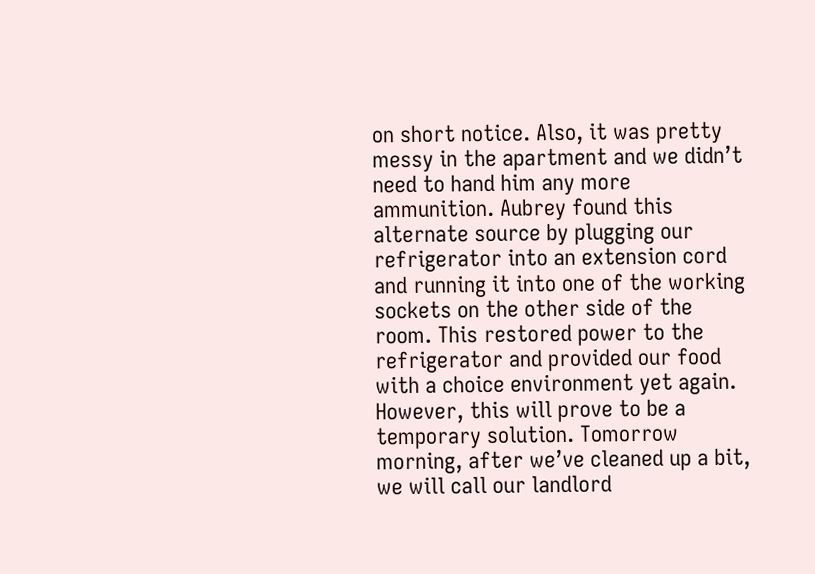on short notice. Also, it was pretty messy in the apartment and we didn’t need to hand him any more ammunition. Aubrey found this alternate source by plugging our refrigerator into an extension cord and running it into one of the working sockets on the other side of the room. This restored power to the refrigerator and provided our food with a choice environment yet again.
However, this will prove to be a temporary solution. Tomorrow morning, after we’ve cleaned up a bit, we will call our landlord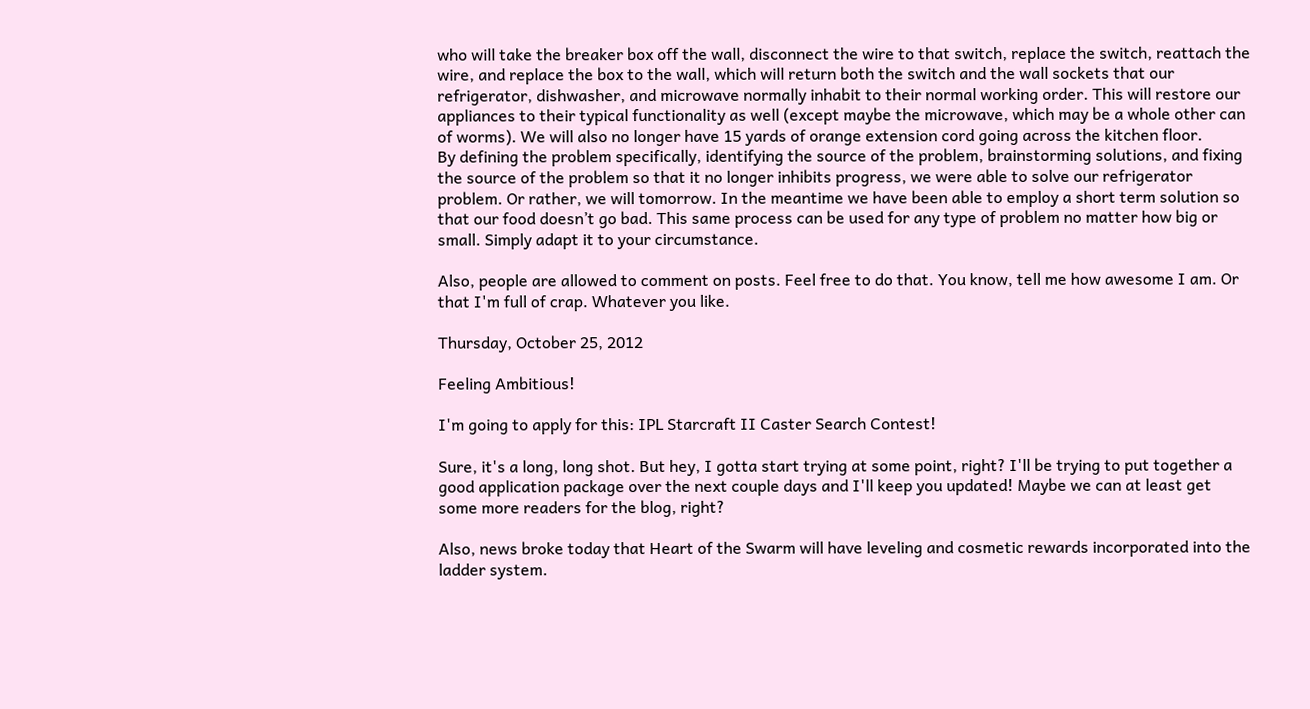who will take the breaker box off the wall, disconnect the wire to that switch, replace the switch, reattach the wire, and replace the box to the wall, which will return both the switch and the wall sockets that our refrigerator, dishwasher, and microwave normally inhabit to their normal working order. This will restore our appliances to their typical functionality as well (except maybe the microwave, which may be a whole other can of worms). We will also no longer have 15 yards of orange extension cord going across the kitchen floor.
By defining the problem specifically, identifying the source of the problem, brainstorming solutions, and fixing the source of the problem so that it no longer inhibits progress, we were able to solve our refrigerator problem. Or rather, we will tomorrow. In the meantime we have been able to employ a short term solution so that our food doesn’t go bad. This same process can be used for any type of problem no matter how big or small. Simply adapt it to your circumstance.

Also, people are allowed to comment on posts. Feel free to do that. You know, tell me how awesome I am. Or that I'm full of crap. Whatever you like.

Thursday, October 25, 2012

Feeling Ambitious!

I'm going to apply for this: IPL Starcraft II Caster Search Contest!

Sure, it's a long, long shot. But hey, I gotta start trying at some point, right? I'll be trying to put together a good application package over the next couple days and I'll keep you updated! Maybe we can at least get some more readers for the blog, right?

Also, news broke today that Heart of the Swarm will have leveling and cosmetic rewards incorporated into the ladder system.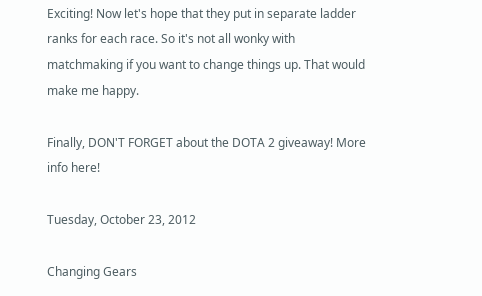Exciting! Now let's hope that they put in separate ladder ranks for each race. So it's not all wonky with matchmaking if you want to change things up. That would make me happy.

Finally, DON'T FORGET about the DOTA 2 giveaway! More info here!

Tuesday, October 23, 2012

Changing Gears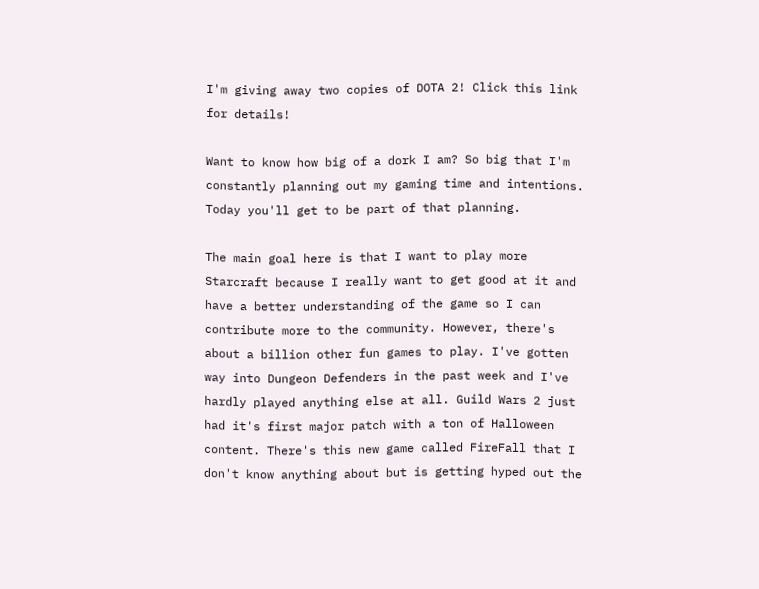I'm giving away two copies of DOTA 2! Click this link for details!

Want to know how big of a dork I am? So big that I'm constantly planning out my gaming time and intentions. Today you'll get to be part of that planning.

The main goal here is that I want to play more Starcraft because I really want to get good at it and have a better understanding of the game so I can contribute more to the community. However, there's about a billion other fun games to play. I've gotten way into Dungeon Defenders in the past week and I've hardly played anything else at all. Guild Wars 2 just had it's first major patch with a ton of Halloween content. There's this new game called FireFall that I don't know anything about but is getting hyped out the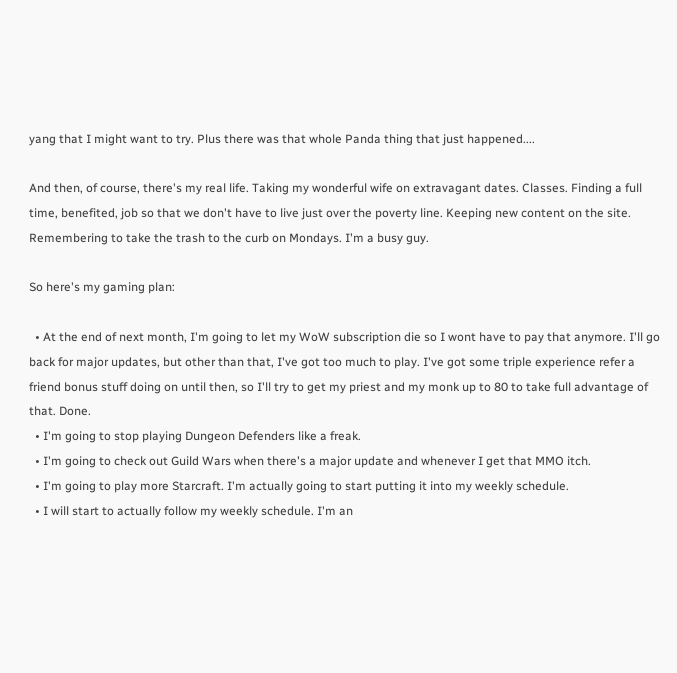yang that I might want to try. Plus there was that whole Panda thing that just happened....

And then, of course, there's my real life. Taking my wonderful wife on extravagant dates. Classes. Finding a full time, benefited, job so that we don't have to live just over the poverty line. Keeping new content on the site. Remembering to take the trash to the curb on Mondays. I'm a busy guy.

So here's my gaming plan:

  • At the end of next month, I'm going to let my WoW subscription die so I wont have to pay that anymore. I'll go back for major updates, but other than that, I've got too much to play. I've got some triple experience refer a friend bonus stuff doing on until then, so I'll try to get my priest and my monk up to 80 to take full advantage of that. Done.
  • I'm going to stop playing Dungeon Defenders like a freak.
  • I'm going to check out Guild Wars when there's a major update and whenever I get that MMO itch.
  • I'm going to play more Starcraft. I'm actually going to start putting it into my weekly schedule.
  • I will start to actually follow my weekly schedule. I'm an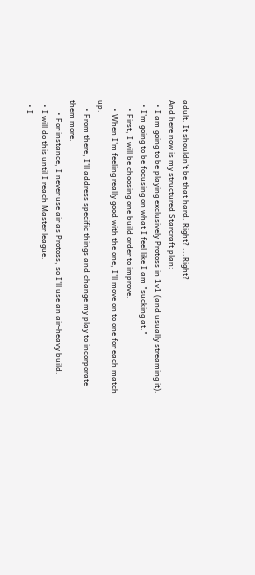adult. It shouldn't be that hard. Right? ...Right?
And here now is my structured Starcraft plan:
  • I am going to be playing exclusively Protoss in 1v1 (and usually streaming it).
  • I'm going to be focusing on what I feel like I am "sucking at."
    • First, I will be choosing one build order to improve.
    • When I'm feeling really good with the one, I'll move on to one for each match up.
    • From there, I'll address specific things and change my play to incorporate them more.
      • For instance, I never use air as Protoss, so I'll use an air-heavy build.
  • I will do this until I reach Master league.
  • I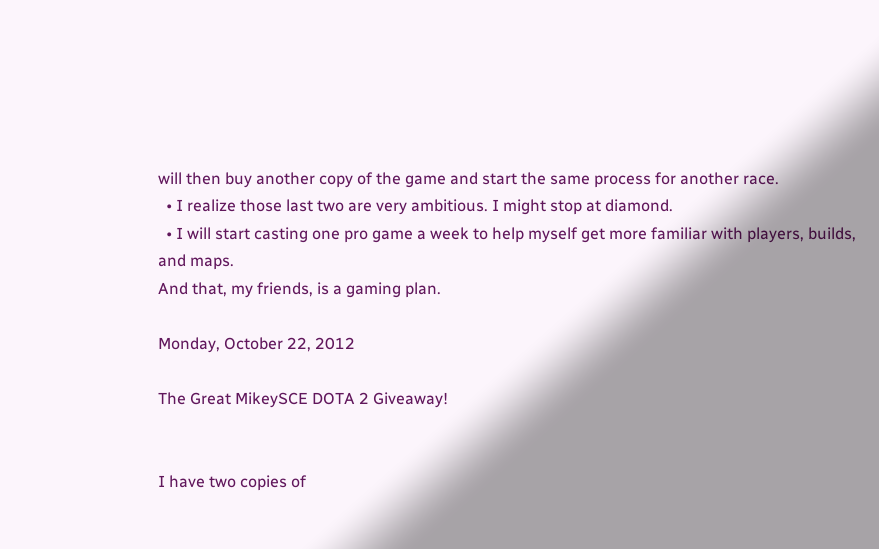will then buy another copy of the game and start the same process for another race.
  • I realize those last two are very ambitious. I might stop at diamond.
  • I will start casting one pro game a week to help myself get more familiar with players, builds, and maps.
And that, my friends, is a gaming plan.

Monday, October 22, 2012

The Great MikeySCE DOTA 2 Giveaway!


I have two copies of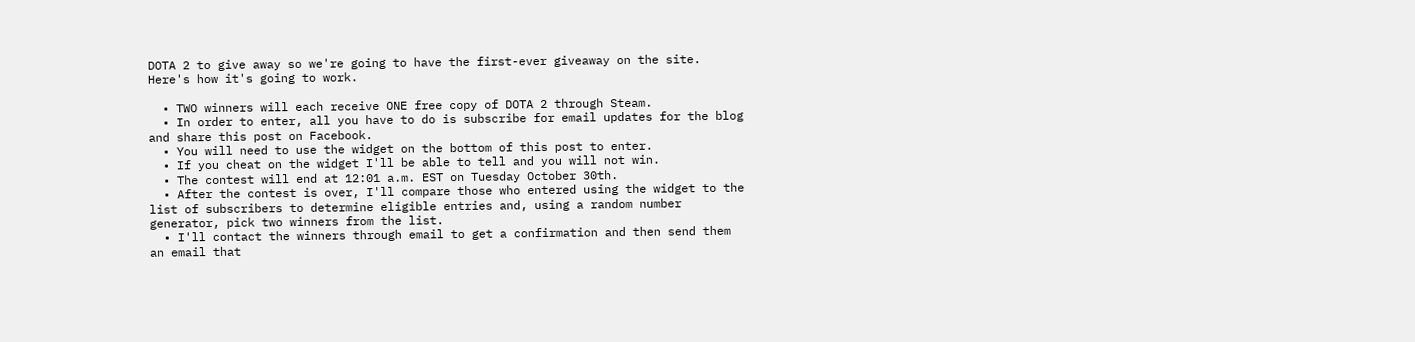DOTA 2 to give away so we're going to have the first-ever giveaway on the site. Here's how it's going to work.

  • TWO winners will each receive ONE free copy of DOTA 2 through Steam.
  • In order to enter, all you have to do is subscribe for email updates for the blog and share this post on Facebook.
  • You will need to use the widget on the bottom of this post to enter.
  • If you cheat on the widget I'll be able to tell and you will not win.
  • The contest will end at 12:01 a.m. EST on Tuesday October 30th.
  • After the contest is over, I'll compare those who entered using the widget to the list of subscribers to determine eligible entries and, using a random number generator, pick two winners from the list.
  • I'll contact the winners through email to get a confirmation and then send them an email that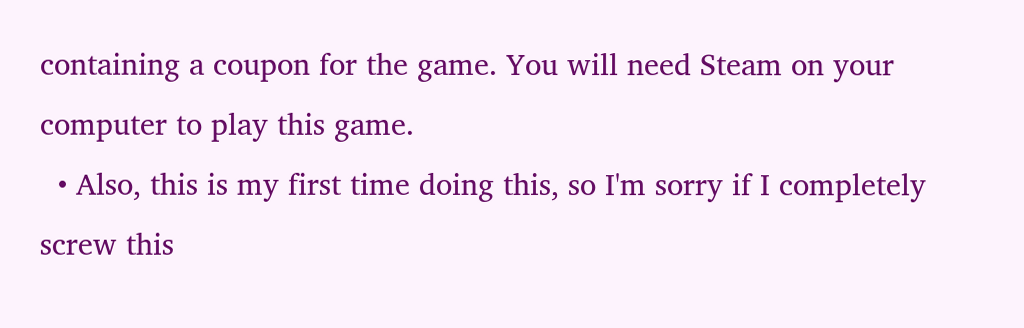containing a coupon for the game. You will need Steam on your computer to play this game.
  • Also, this is my first time doing this, so I'm sorry if I completely screw this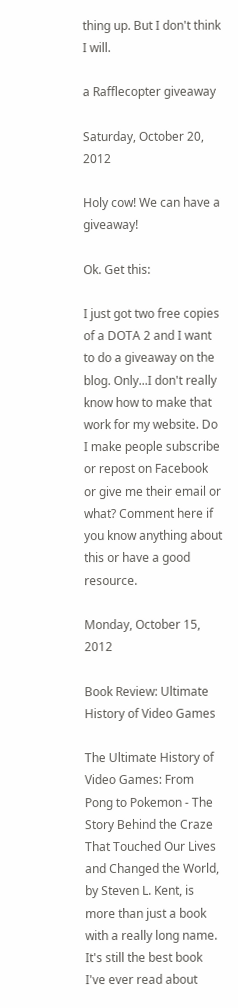thing up. But I don't think I will.

a Rafflecopter giveaway

Saturday, October 20, 2012

Holy cow! We can have a giveaway!

Ok. Get this:

I just got two free copies of a DOTA 2 and I want to do a giveaway on the blog. Only...I don't really know how to make that work for my website. Do I make people subscribe or repost on Facebook or give me their email or what? Comment here if you know anything about this or have a good resource.

Monday, October 15, 2012

Book Review: Ultimate History of Video Games

The Ultimate History of Video Games: From Pong to Pokemon - The Story Behind the Craze That Touched Our Lives and Changed the World, by Steven L. Kent, is more than just a book with a really long name. It's still the best book I've ever read about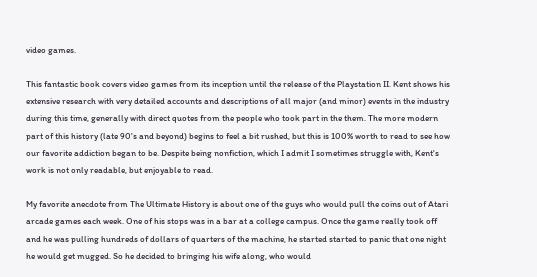video games.

This fantastic book covers video games from its inception until the release of the Playstation II. Kent shows his extensive research with very detailed accounts and descriptions of all major (and minor) events in the industry during this time, generally with direct quotes from the people who took part in the them. The more modern part of this history (late 90's and beyond) begins to feel a bit rushed, but this is 100% worth to read to see how our favorite addiction began to be. Despite being nonfiction, which I admit I sometimes struggle with, Kent's work is not only readable, but enjoyable to read.

My favorite anecdote from The Ultimate History is about one of the guys who would pull the coins out of Atari arcade games each week. One of his stops was in a bar at a college campus. Once the game really took off and he was pulling hundreds of dollars of quarters of the machine, he started started to panic that one night he would get mugged. So he decided to bringing his wife along, who would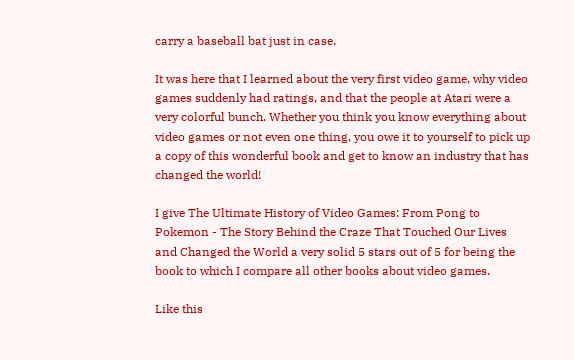carry a baseball bat just in case.

It was here that I learned about the very first video game, why video games suddenly had ratings, and that the people at Atari were a very colorful bunch. Whether you think you know everything about video games or not even one thing, you owe it to yourself to pick up a copy of this wonderful book and get to know an industry that has changed the world!

I give The Ultimate History of Video Games: From Pong to Pokemon - The Story Behind the Craze That Touched Our Lives and Changed the World a very solid 5 stars out of 5 for being the book to which I compare all other books about video games.

Like this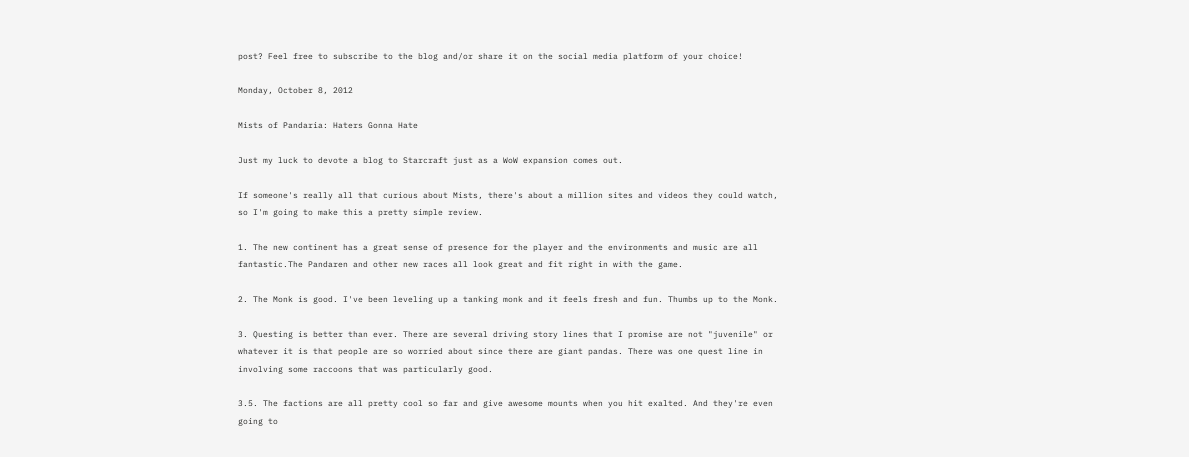post? Feel free to subscribe to the blog and/or share it on the social media platform of your choice!

Monday, October 8, 2012

Mists of Pandaria: Haters Gonna Hate

Just my luck to devote a blog to Starcraft just as a WoW expansion comes out.

If someone's really all that curious about Mists, there's about a million sites and videos they could watch, so I'm going to make this a pretty simple review.

1. The new continent has a great sense of presence for the player and the environments and music are all fantastic.The Pandaren and other new races all look great and fit right in with the game.

2. The Monk is good. I've been leveling up a tanking monk and it feels fresh and fun. Thumbs up to the Monk.

3. Questing is better than ever. There are several driving story lines that I promise are not "juvenile" or whatever it is that people are so worried about since there are giant pandas. There was one quest line in involving some raccoons that was particularly good.

3.5. The factions are all pretty cool so far and give awesome mounts when you hit exalted. And they're even going to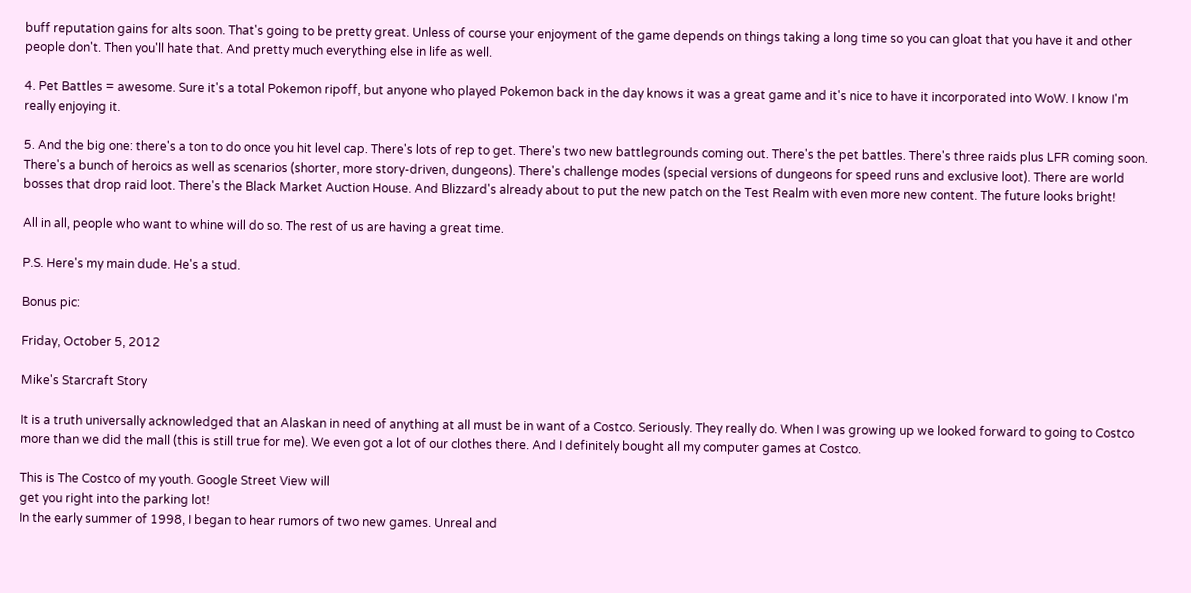buff reputation gains for alts soon. That's going to be pretty great. Unless of course your enjoyment of the game depends on things taking a long time so you can gloat that you have it and other people don't. Then you'll hate that. And pretty much everything else in life as well.

4. Pet Battles = awesome. Sure it's a total Pokemon ripoff, but anyone who played Pokemon back in the day knows it was a great game and it's nice to have it incorporated into WoW. I know I'm really enjoying it.

5. And the big one: there's a ton to do once you hit level cap. There's lots of rep to get. There's two new battlegrounds coming out. There's the pet battles. There's three raids plus LFR coming soon. There's a bunch of heroics as well as scenarios (shorter, more story-driven, dungeons). There's challenge modes (special versions of dungeons for speed runs and exclusive loot). There are world bosses that drop raid loot. There's the Black Market Auction House. And Blizzard's already about to put the new patch on the Test Realm with even more new content. The future looks bright!

All in all, people who want to whine will do so. The rest of us are having a great time.

P.S. Here's my main dude. He's a stud.

Bonus pic:

Friday, October 5, 2012

Mike's Starcraft Story

It is a truth universally acknowledged that an Alaskan in need of anything at all must be in want of a Costco. Seriously. They really do. When I was growing up we looked forward to going to Costco more than we did the mall (this is still true for me). We even got a lot of our clothes there. And I definitely bought all my computer games at Costco.

This is The Costco of my youth. Google Street View will
get you right into the parking lot!
In the early summer of 1998, I began to hear rumors of two new games. Unreal and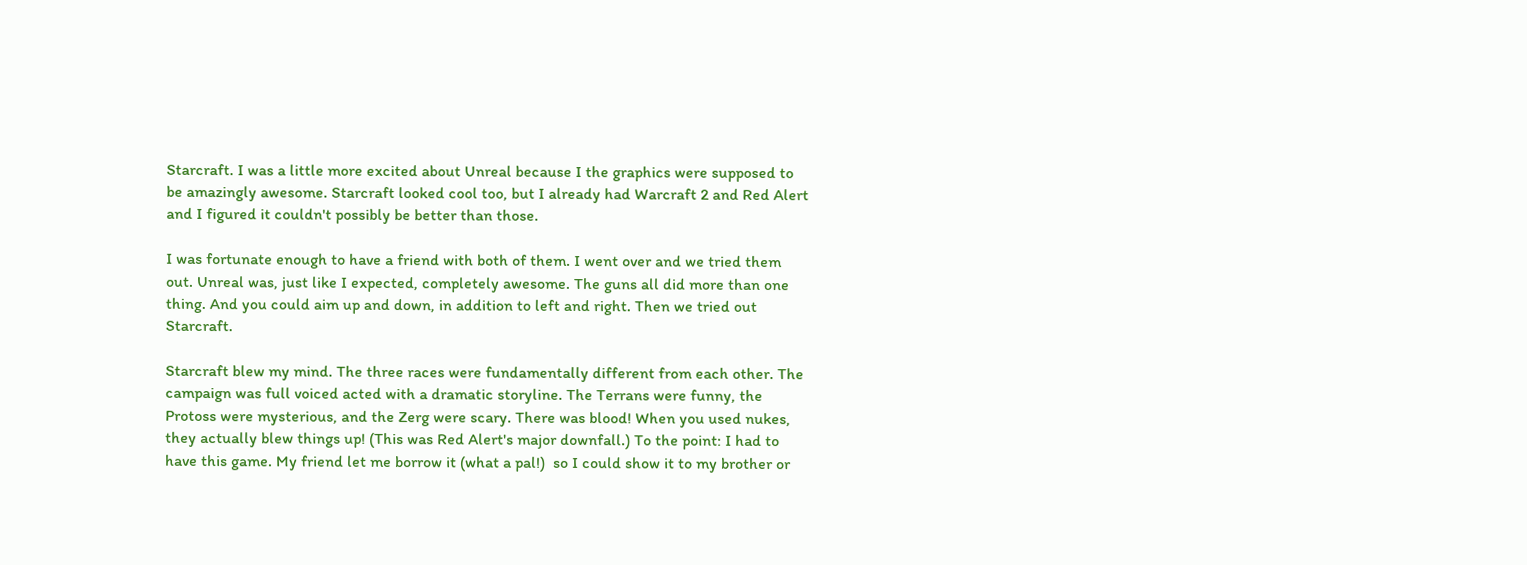Starcraft. I was a little more excited about Unreal because I the graphics were supposed to be amazingly awesome. Starcraft looked cool too, but I already had Warcraft 2 and Red Alert and I figured it couldn't possibly be better than those.

I was fortunate enough to have a friend with both of them. I went over and we tried them out. Unreal was, just like I expected, completely awesome. The guns all did more than one thing. And you could aim up and down, in addition to left and right. Then we tried out Starcraft.

Starcraft blew my mind. The three races were fundamentally different from each other. The campaign was full voiced acted with a dramatic storyline. The Terrans were funny, the Protoss were mysterious, and the Zerg were scary. There was blood! When you used nukes, they actually blew things up! (This was Red Alert's major downfall.) To the point: I had to have this game. My friend let me borrow it (what a pal!)  so I could show it to my brother or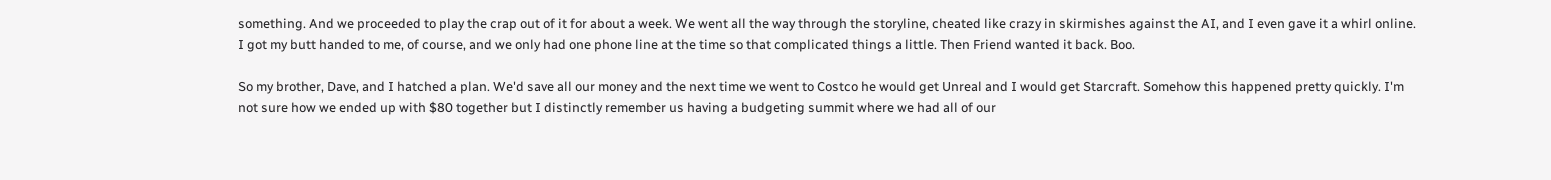something. And we proceeded to play the crap out of it for about a week. We went all the way through the storyline, cheated like crazy in skirmishes against the AI, and I even gave it a whirl online. I got my butt handed to me, of course, and we only had one phone line at the time so that complicated things a little. Then Friend wanted it back. Boo.

So my brother, Dave, and I hatched a plan. We'd save all our money and the next time we went to Costco he would get Unreal and I would get Starcraft. Somehow this happened pretty quickly. I'm not sure how we ended up with $80 together but I distinctly remember us having a budgeting summit where we had all of our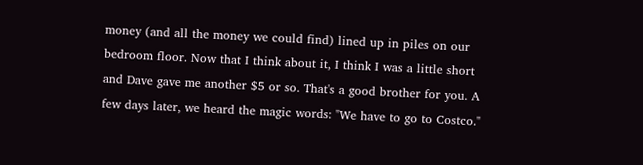money (and all the money we could find) lined up in piles on our bedroom floor. Now that I think about it, I think I was a little short and Dave gave me another $5 or so. That's a good brother for you. A few days later, we heard the magic words: "We have to go to Costco."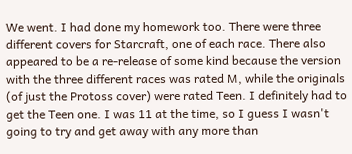We went. I had done my homework too. There were three different covers for Starcraft, one of each race. There also appeared to be a re-release of some kind because the version with the three different races was rated M, while the originals (of just the Protoss cover) were rated Teen. I definitely had to get the Teen one. I was 11 at the time, so I guess I wasn't going to try and get away with any more than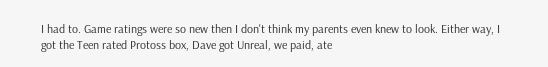I had to. Game ratings were so new then I don't think my parents even knew to look. Either way, I got the Teen rated Protoss box, Dave got Unreal, we paid, ate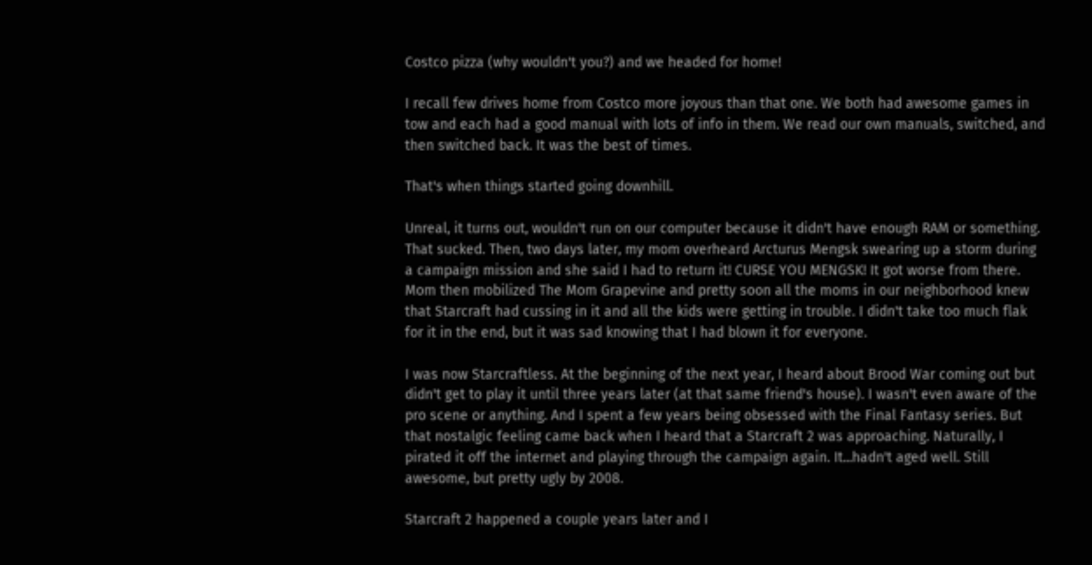Costco pizza (why wouldn't you?) and we headed for home!

I recall few drives home from Costco more joyous than that one. We both had awesome games in tow and each had a good manual with lots of info in them. We read our own manuals, switched, and then switched back. It was the best of times.

That's when things started going downhill.

Unreal, it turns out, wouldn't run on our computer because it didn't have enough RAM or something. That sucked. Then, two days later, my mom overheard Arcturus Mengsk swearing up a storm during a campaign mission and she said I had to return it! CURSE YOU MENGSK! It got worse from there. Mom then mobilized The Mom Grapevine and pretty soon all the moms in our neighborhood knew that Starcraft had cussing in it and all the kids were getting in trouble. I didn't take too much flak for it in the end, but it was sad knowing that I had blown it for everyone.

I was now Starcraftless. At the beginning of the next year, I heard about Brood War coming out but didn't get to play it until three years later (at that same friend's house). I wasn't even aware of the pro scene or anything. And I spent a few years being obsessed with the Final Fantasy series. But that nostalgic feeling came back when I heard that a Starcraft 2 was approaching. Naturally, I pirated it off the internet and playing through the campaign again. It...hadn't aged well. Still awesome, but pretty ugly by 2008.

Starcraft 2 happened a couple years later and I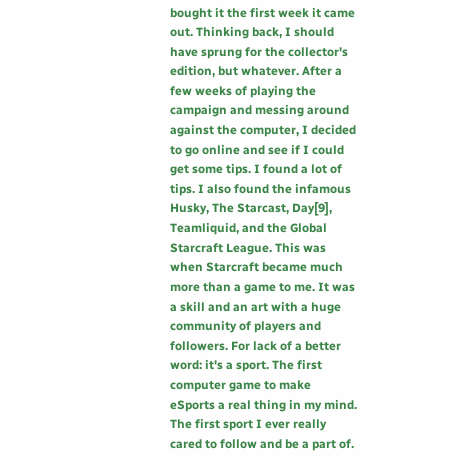bought it the first week it came out. Thinking back, I should have sprung for the collector's edition, but whatever. After a few weeks of playing the campaign and messing around against the computer, I decided to go online and see if I could get some tips. I found a lot of tips. I also found the infamous Husky, The Starcast, Day[9], Teamliquid, and the Global Starcraft League. This was when Starcraft became much more than a game to me. It was a skill and an art with a huge community of players and followers. For lack of a better word: it's a sport. The first computer game to make eSports a real thing in my mind. The first sport I ever really cared to follow and be a part of.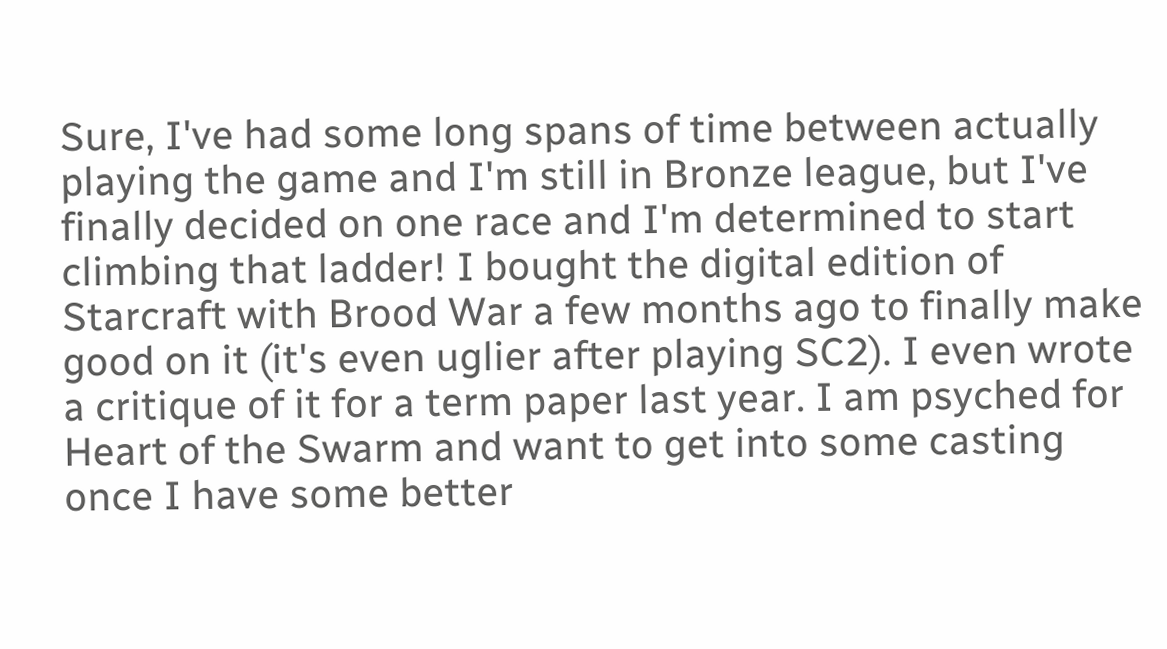Sure, I've had some long spans of time between actually playing the game and I'm still in Bronze league, but I've finally decided on one race and I'm determined to start climbing that ladder! I bought the digital edition of Starcraft with Brood War a few months ago to finally make good on it (it's even uglier after playing SC2). I even wrote a critique of it for a term paper last year. I am psyched for Heart of the Swarm and want to get into some casting once I have some better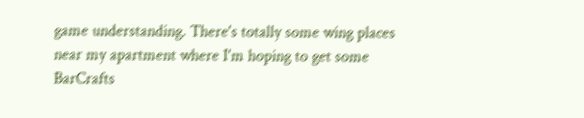game understanding. There's totally some wing places near my apartment where I'm hoping to get some BarCrafts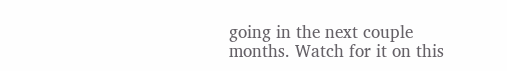going in the next couple months. Watch for it on this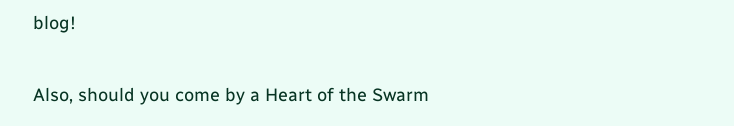blog!

Also, should you come by a Heart of the Swarm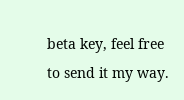beta key, feel free to send it my way.